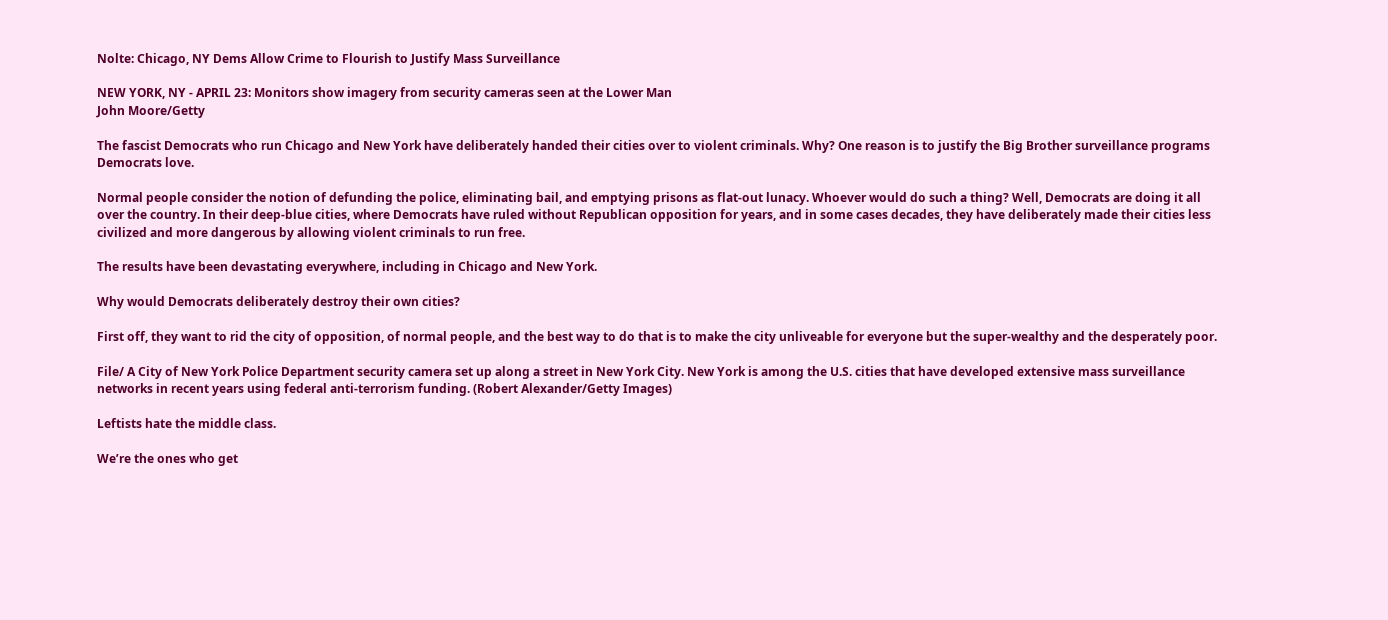Nolte: Chicago, NY Dems Allow Crime to Flourish to Justify Mass Surveillance

NEW YORK, NY - APRIL 23: Monitors show imagery from security cameras seen at the Lower Man
John Moore/Getty

The fascist Democrats who run Chicago and New York have deliberately handed their cities over to violent criminals. Why? One reason is to justify the Big Brother surveillance programs Democrats love.

Normal people consider the notion of defunding the police, eliminating bail, and emptying prisons as flat-out lunacy. Whoever would do such a thing? Well, Democrats are doing it all over the country. In their deep-blue cities, where Democrats have ruled without Republican opposition for years, and in some cases decades, they have deliberately made their cities less civilized and more dangerous by allowing violent criminals to run free.

The results have been devastating everywhere, including in Chicago and New York.

Why would Democrats deliberately destroy their own cities?

First off, they want to rid the city of opposition, of normal people, and the best way to do that is to make the city unliveable for everyone but the super-wealthy and the desperately poor.

File/ A City of New York Police Department security camera set up along a street in New York City. New York is among the U.S. cities that have developed extensive mass surveillance networks in recent years using federal anti-terrorism funding. (Robert Alexander/Getty Images)

Leftists hate the middle class.

We’re the ones who get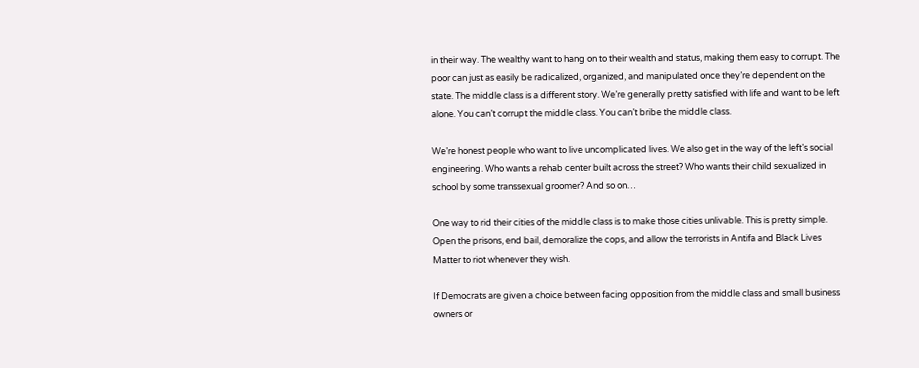in their way. The wealthy want to hang on to their wealth and status, making them easy to corrupt. The poor can just as easily be radicalized, organized, and manipulated once they’re dependent on the state. The middle class is a different story. We’re generally pretty satisfied with life and want to be left alone. You can’t corrupt the middle class. You can’t bribe the middle class.

We’re honest people who want to live uncomplicated lives. We also get in the way of the left’s social engineering. Who wants a rehab center built across the street? Who wants their child sexualized in school by some transsexual groomer? And so on…

One way to rid their cities of the middle class is to make those cities unlivable. This is pretty simple. Open the prisons, end bail, demoralize the cops, and allow the terrorists in Antifa and Black Lives Matter to riot whenever they wish.

If Democrats are given a choice between facing opposition from the middle class and small business owners or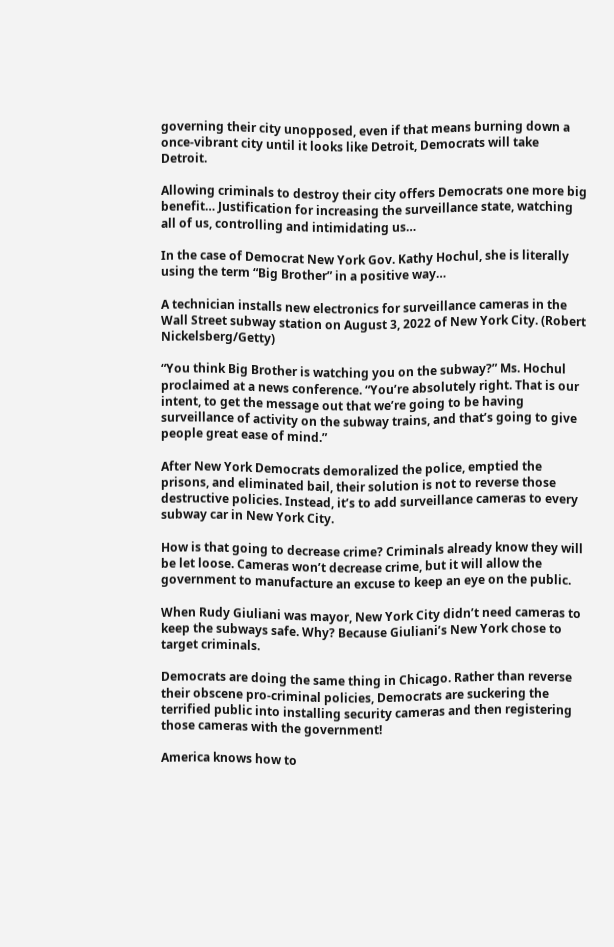governing their city unopposed, even if that means burning down a once-vibrant city until it looks like Detroit, Democrats will take Detroit.

Allowing criminals to destroy their city offers Democrats one more big benefit… Justification for increasing the surveillance state, watching all of us, controlling and intimidating us…

In the case of Democrat New York Gov. Kathy Hochul, she is literally using the term “Big Brother” in a positive way…

A technician installs new electronics for surveillance cameras in the Wall Street subway station on August 3, 2022 of New York City. (Robert Nickelsberg/Getty)

“You think Big Brother is watching you on the subway?” Ms. Hochul proclaimed at a news conference. “You’re absolutely right. That is our intent, to get the message out that we’re going to be having surveillance of activity on the subway trains, and that’s going to give people great ease of mind.”

After New York Democrats demoralized the police, emptied the prisons, and eliminated bail, their solution is not to reverse those destructive policies. Instead, it’s to add surveillance cameras to every subway car in New York City.

How is that going to decrease crime? Criminals already know they will be let loose. Cameras won’t decrease crime, but it will allow the government to manufacture an excuse to keep an eye on the public.

When Rudy Giuliani was mayor, New York City didn’t need cameras to keep the subways safe. Why? Because Giuliani’s New York chose to target criminals.

Democrats are doing the same thing in Chicago. Rather than reverse their obscene pro-criminal policies, Democrats are suckering the terrified public into installing security cameras and then registering those cameras with the government!

America knows how to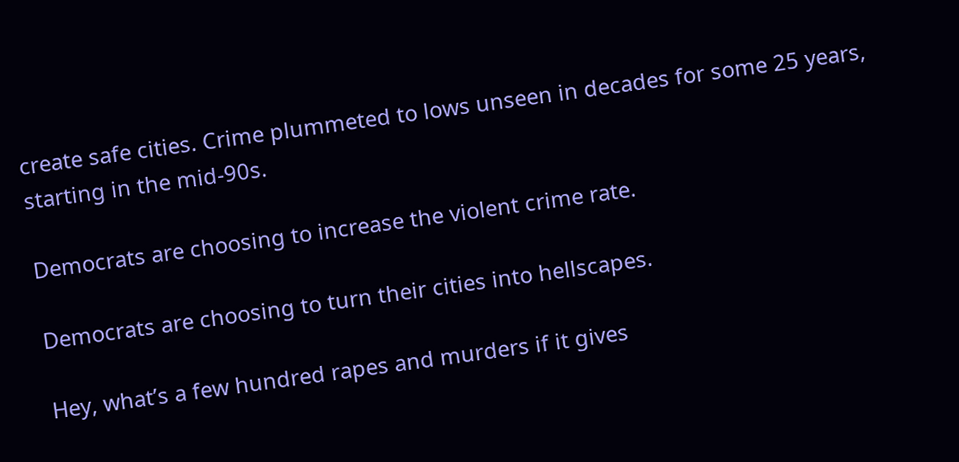create safe cities. Crime plummeted to lows unseen in decades for some 25 years, starting in the mid-90s.

Democrats are choosing to increase the violent crime rate.

Democrats are choosing to turn their cities into hellscapes.

Hey, what’s a few hundred rapes and murders if it gives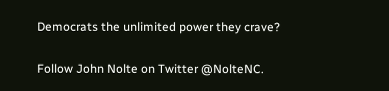Democrats the unlimited power they crave?

Follow John Nolte on Twitter @NolteNC.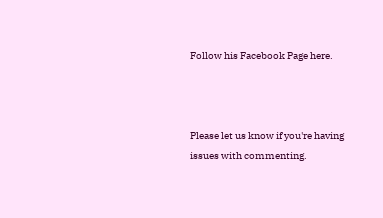Follow his Facebook Page here.



Please let us know if you're having issues with commenting.